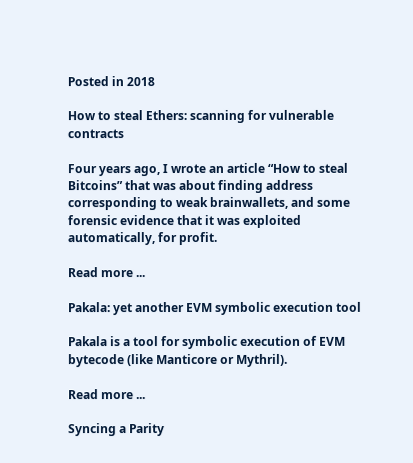Posted in 2018

How to steal Ethers: scanning for vulnerable contracts

Four years ago, I wrote an article “How to steal Bitcoins” that was about finding address corresponding to weak brainwallets, and some forensic evidence that it was exploited automatically, for profit.

Read more ...

Pakala: yet another EVM symbolic execution tool

Pakala is a tool for symbolic execution of EVM bytecode (like Manticore or Mythril).

Read more ...

Syncing a Parity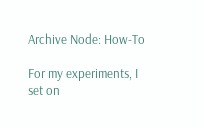Archive Node: How-To

For my experiments, I set on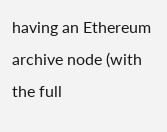having an Ethereum archive node (with the full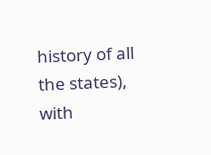history of all the states), with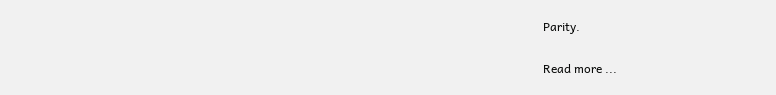Parity.

Read more ...